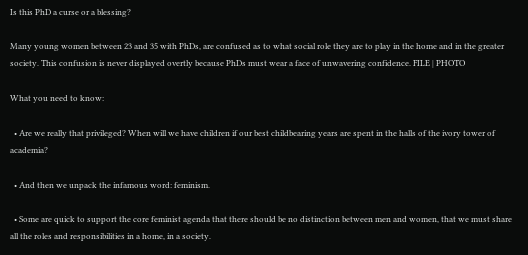Is this PhD a curse or a blessing?

Many young women between 23 and 35 with PhDs, are confused as to what social role they are to play in the home and in the greater society. This confusion is never displayed overtly because PhDs must wear a face of unwavering confidence. FILE | PHOTO

What you need to know:

  • Are we really that privileged? When will we have children if our best childbearing years are spent in the halls of the ivory tower of academia?

  • And then we unpack the infamous word: feminism.

  • Some are quick to support the core feminist agenda that there should be no distinction between men and women, that we must share all the roles and responsibilities in a home, in a society.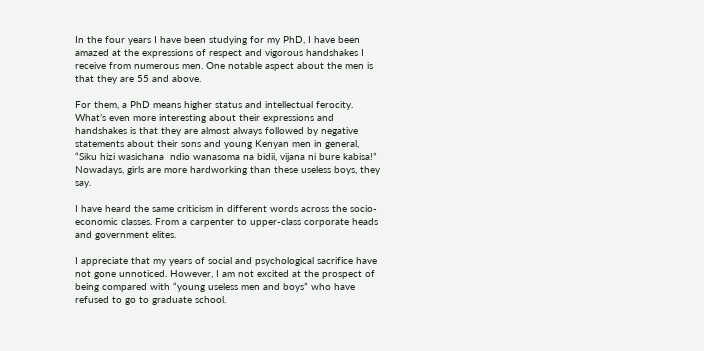In the four years I have been studying for my PhD, I have been amazed at the expressions of respect and vigorous handshakes I receive from numerous men. One notable aspect about the men is that they are 55 and above.

For them, a PhD means higher status and intellectual ferocity. What’s even more interesting about their expressions and handshakes is that they are almost always followed by negative statements about their sons and young Kenyan men in general, “Siku hizi wasichana  ndio wanasoma na bidii, vijana ni bure kabisa!” Nowadays, girls are more hardworking than these useless boys, they say.

I have heard the same criticism in different words across the socio-economic classes. From a carpenter to upper-class corporate heads and government elites.

I appreciate that my years of social and psychological sacrifice have not gone unnoticed. However, I am not excited at the prospect of being compared with “young useless men and boys” who have refused to go to graduate school.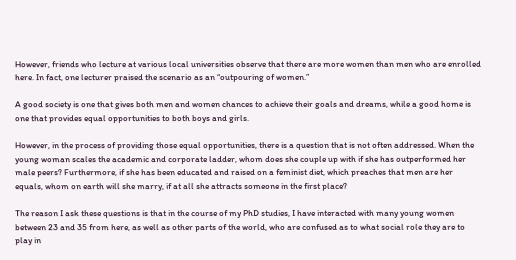However, friends who lecture at various local universities observe that there are more women than men who are enrolled here. In fact, one lecturer praised the scenario as an “outpouring of women.”

A good society is one that gives both men and women chances to achieve their goals and dreams, while a good home is one that provides equal opportunities to both boys and girls.

However, in the process of providing those equal opportunities, there is a question that is not often addressed. When the young woman scales the academic and corporate ladder, whom does she couple up with if she has outperformed her male peers? Furthermore, if she has been educated and raised on a feminist diet, which preaches that men are her equals, whom on earth will she marry, if at all she attracts someone in the first place?

The reason I ask these questions is that in the course of my PhD studies, I have interacted with many young women between 23 and 35 from here, as well as other parts of the world, who are confused as to what social role they are to play in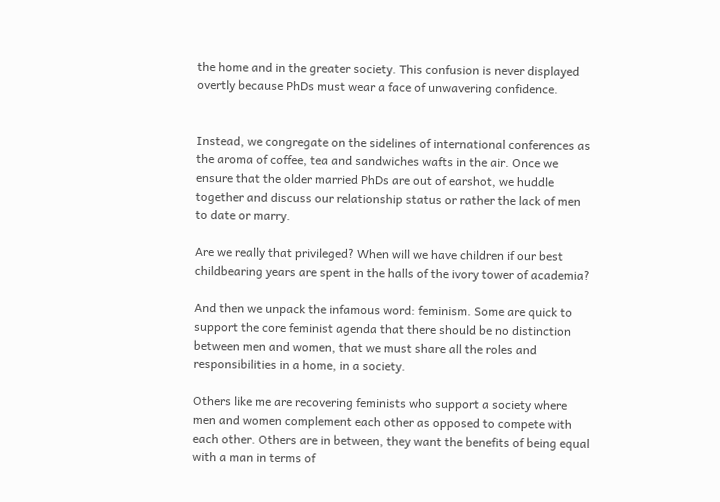the home and in the greater society. This confusion is never displayed overtly because PhDs must wear a face of unwavering confidence.


Instead, we congregate on the sidelines of international conferences as the aroma of coffee, tea and sandwiches wafts in the air. Once we ensure that the older married PhDs are out of earshot, we huddle together and discuss our relationship status or rather the lack of men to date or marry.

Are we really that privileged? When will we have children if our best childbearing years are spent in the halls of the ivory tower of academia?

And then we unpack the infamous word: feminism. Some are quick to support the core feminist agenda that there should be no distinction between men and women, that we must share all the roles and responsibilities in a home, in a society.

Others like me are recovering feminists who support a society where men and women complement each other as opposed to compete with each other. Others are in between, they want the benefits of being equal with a man in terms of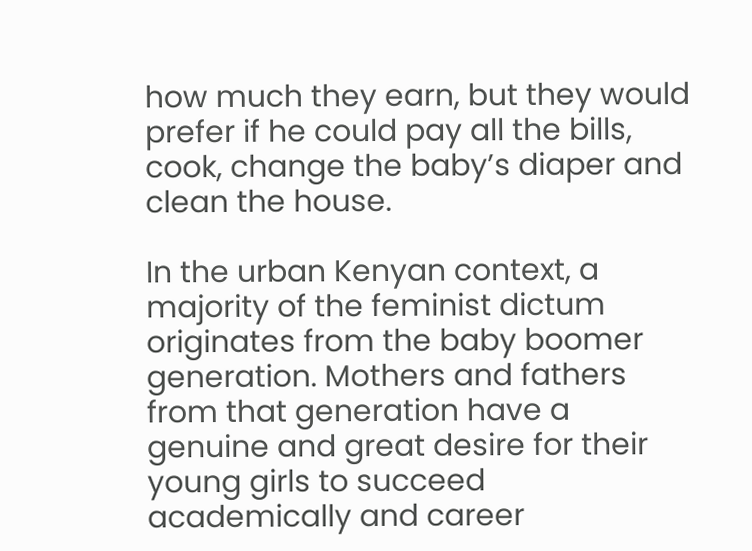how much they earn, but they would prefer if he could pay all the bills, cook, change the baby’s diaper and clean the house.

In the urban Kenyan context, a majority of the feminist dictum originates from the baby boomer generation. Mothers and fathers from that generation have a genuine and great desire for their young girls to succeed academically and career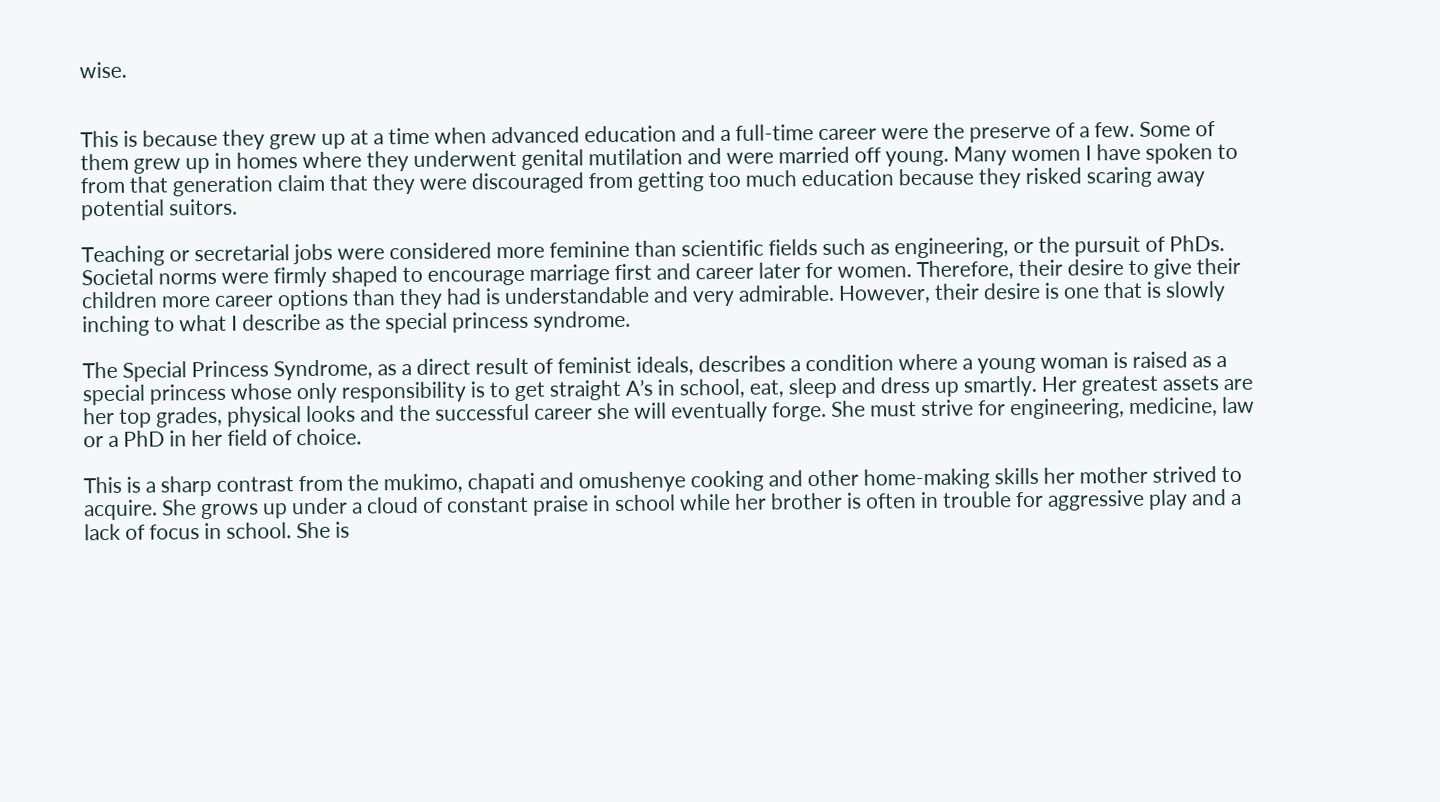wise.


This is because they grew up at a time when advanced education and a full-time career were the preserve of a few. Some of them grew up in homes where they underwent genital mutilation and were married off young. Many women I have spoken to from that generation claim that they were discouraged from getting too much education because they risked scaring away potential suitors.

Teaching or secretarial jobs were considered more feminine than scientific fields such as engineering, or the pursuit of PhDs. Societal norms were firmly shaped to encourage marriage first and career later for women. Therefore, their desire to give their children more career options than they had is understandable and very admirable. However, their desire is one that is slowly inching to what I describe as the special princess syndrome.

The Special Princess Syndrome, as a direct result of feminist ideals, describes a condition where a young woman is raised as a special princess whose only responsibility is to get straight A’s in school, eat, sleep and dress up smartly. Her greatest assets are her top grades, physical looks and the successful career she will eventually forge. She must strive for engineering, medicine, law or a PhD in her field of choice.

This is a sharp contrast from the mukimo, chapati and omushenye cooking and other home-making skills her mother strived to acquire. She grows up under a cloud of constant praise in school while her brother is often in trouble for aggressive play and a lack of focus in school. She is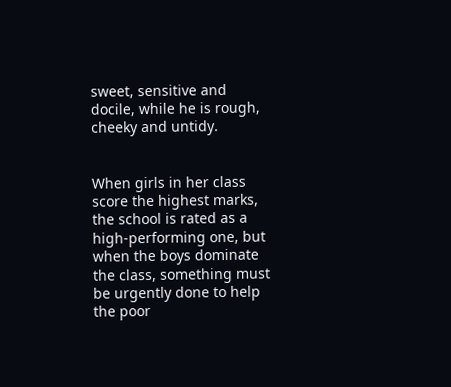sweet, sensitive and docile, while he is rough, cheeky and untidy.


When girls in her class score the highest marks, the school is rated as a high-performing one, but when the boys dominate the class, something must be urgently done to help the poor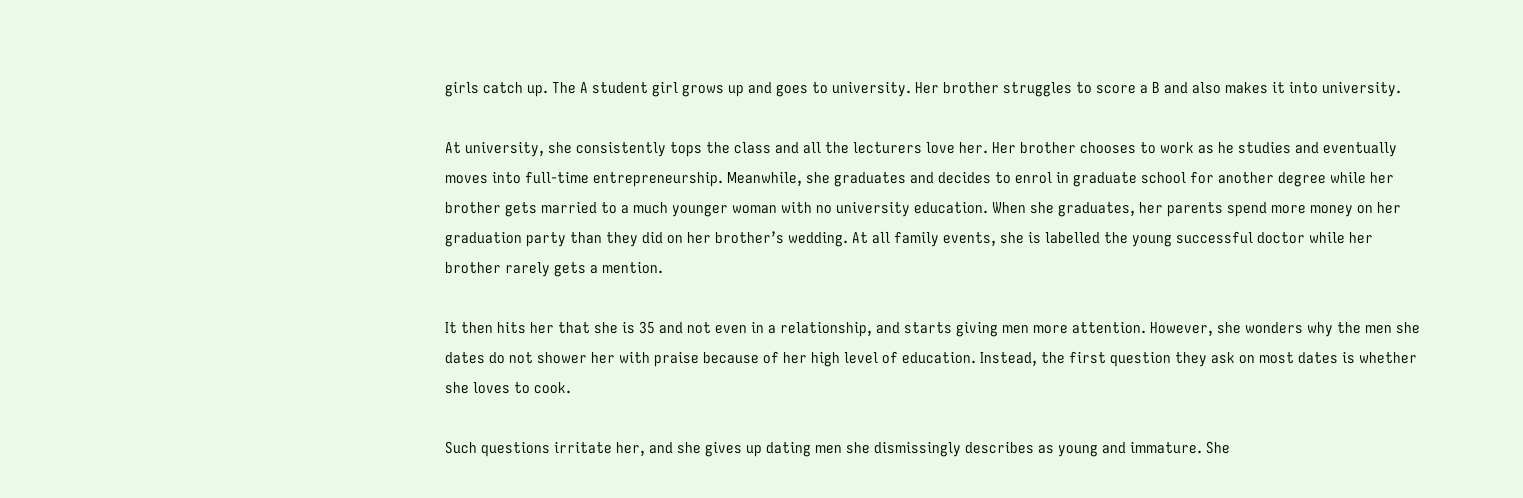girls catch up. The A student girl grows up and goes to university. Her brother struggles to score a B and also makes it into university.

At university, she consistently tops the class and all the lecturers love her. Her brother chooses to work as he studies and eventually moves into full-time entrepreneurship. Meanwhile, she graduates and decides to enrol in graduate school for another degree while her brother gets married to a much younger woman with no university education. When she graduates, her parents spend more money on her graduation party than they did on her brother’s wedding. At all family events, she is labelled the young successful doctor while her brother rarely gets a mention.

It then hits her that she is 35 and not even in a relationship, and starts giving men more attention. However, she wonders why the men she dates do not shower her with praise because of her high level of education. Instead, the first question they ask on most dates is whether she loves to cook.

Such questions irritate her, and she gives up dating men she dismissingly describes as young and immature. She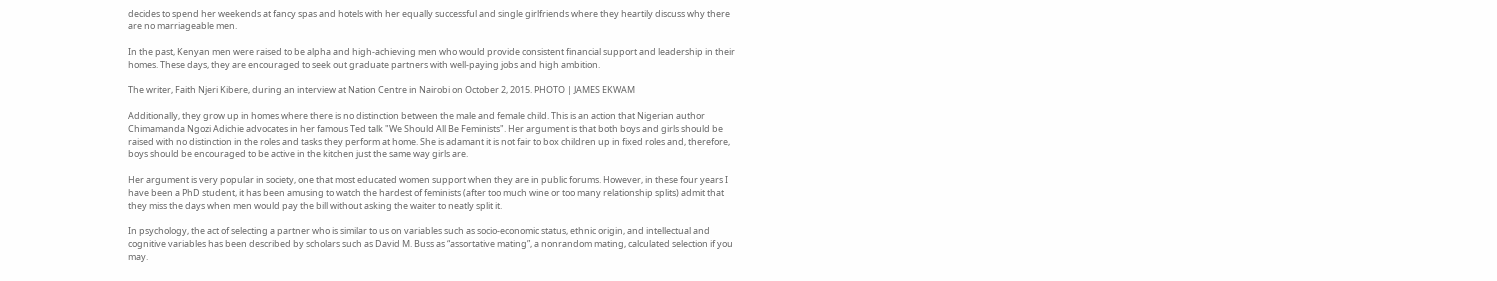decides to spend her weekends at fancy spas and hotels with her equally successful and single girlfriends where they heartily discuss why there are no marriageable men.

In the past, Kenyan men were raised to be alpha and high-achieving men who would provide consistent financial support and leadership in their homes. These days, they are encouraged to seek out graduate partners with well-paying jobs and high ambition.

The writer, Faith Njeri Kibere, during an interview at Nation Centre in Nairobi on October 2, 2015. PHOTO | JAMES EKWAM

Additionally, they grow up in homes where there is no distinction between the male and female child. This is an action that Nigerian author Chimamanda Ngozi Adichie advocates in her famous Ted talk "We Should All Be Feminists". Her argument is that both boys and girls should be raised with no distinction in the roles and tasks they perform at home. She is adamant it is not fair to box children up in fixed roles and, therefore, boys should be encouraged to be active in the kitchen just the same way girls are.

Her argument is very popular in society, one that most educated women support when they are in public forums. However, in these four years I have been a PhD student, it has been amusing to watch the hardest of feminists (after too much wine or too many relationship splits) admit that they miss the days when men would pay the bill without asking the waiter to neatly split it.

In psychology, the act of selecting a partner who is similar to us on variables such as socio-economic status, ethnic origin, and intellectual and cognitive variables has been described by scholars such as David M. Buss as “assortative mating”, a nonrandom mating, calculated selection if you may.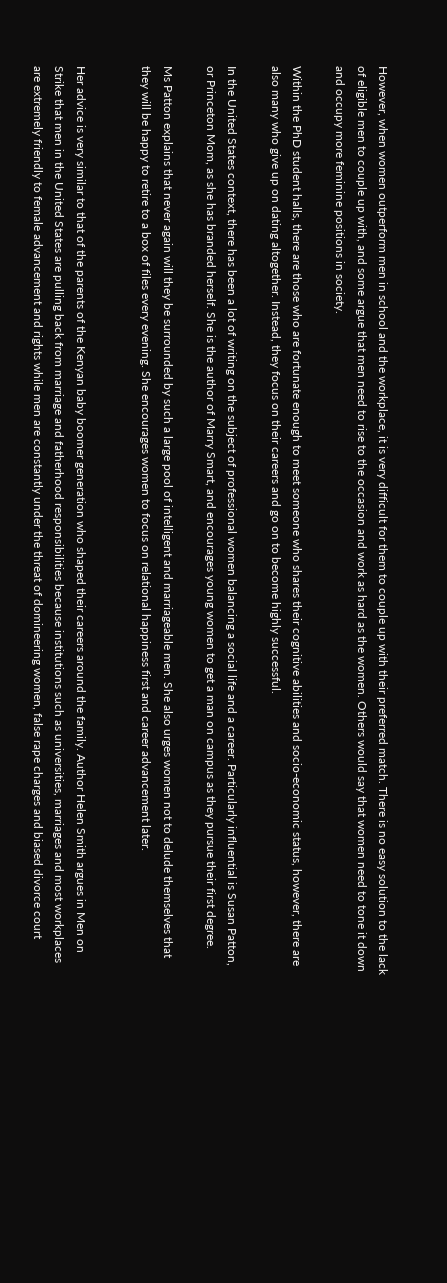However, when women outperform men in school and the workplace, it is very difficult for them to couple up with their preferred match. There is no easy solution to the lack of eligible men to couple up with, and some argue that men need to rise to the occasion and work as hard as the women. Others would say that women need to tone it down and occupy more feminine positions in society.

Within the PhD student halls, there are those who are fortunate enough to meet someone who shares their cognitive abilities and socio-economic status, however, there are also many who give up on dating altogether. Instead, they focus on their careers and go on to become highly successful.

In the United States context, there has been a lot of writing on the subject of professional women balancing a social life and a career. Particularly influential is Susan Patton, or Princeton Mom, as she has branded herself. She is the author of Marry Smart, and encourages young women to get a man on campus as they pursue their first degree.

Ms Patton explains that never again will they be surrounded by such a large pool of intelligent and marriageable men. She also urges women not to delude themselves that they will be happy to retire to a box of files every evening. She encourages women to focus on relational happiness first and career advancement later.


Her advice is very similar to that of the parents of the Kenyan baby boomer generation who shaped their careers around the family. Author Helen Smith argues in Men on Strike that men in the United States are pulling back from marriage and fatherhood responsibilities because institutions such as universities, marriages and most workplaces are extremely friendly to female advancement and rights while men are constantly under the threat of domineering women, false rape charges and biased divorce court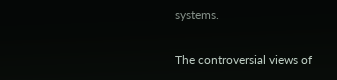systems.

The controversial views of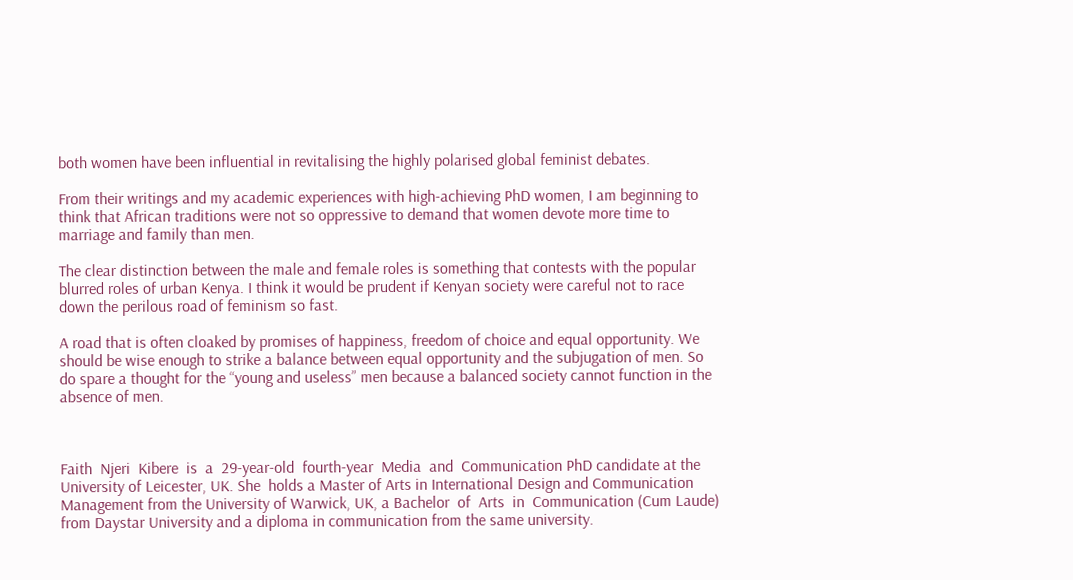both women have been influential in revitalising the highly polarised global feminist debates.

From their writings and my academic experiences with high-achieving PhD women, I am beginning to think that African traditions were not so oppressive to demand that women devote more time to marriage and family than men.

The clear distinction between the male and female roles is something that contests with the popular blurred roles of urban Kenya. I think it would be prudent if Kenyan society were careful not to race down the perilous road of feminism so fast.

A road that is often cloaked by promises of happiness, freedom of choice and equal opportunity. We should be wise enough to strike a balance between equal opportunity and the subjugation of men. So do spare a thought for the “young and useless” men because a balanced society cannot function in the absence of men.



Faith  Njeri  Kibere  is  a  29-year-old  fourth-year  Media  and  Communication PhD candidate at the University of Leicester, UK. She  holds a Master of Arts in International Design and Communication Management from the University of Warwick, UK, a Bachelor  of  Arts  in  Communication (Cum Laude) from Daystar University and a diploma in communication from the same university.